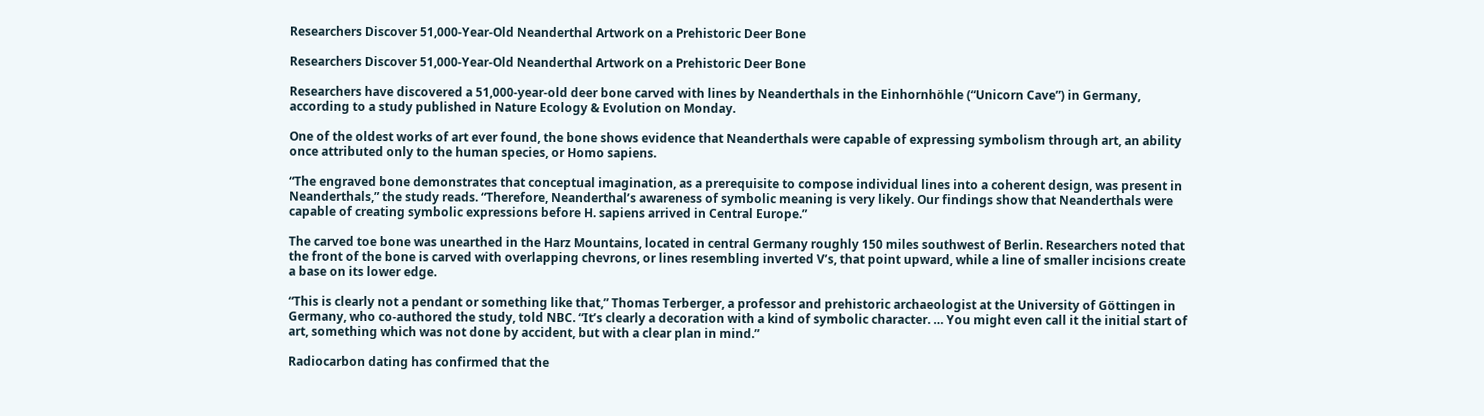Researchers Discover 51,000-Year-Old Neanderthal Artwork on a Prehistoric Deer Bone

Researchers Discover 51,000-Year-Old Neanderthal Artwork on a Prehistoric Deer Bone

Researchers have discovered a 51,000-year-old deer bone carved with lines by Neanderthals in the Einhornhöhle (“Unicorn Cave”) in Germany, according to a study published in Nature Ecology & Evolution on Monday.

One of the oldest works of art ever found, the bone shows evidence that Neanderthals were capable of expressing symbolism through art, an ability once attributed only to the human species, or Homo sapiens.

“The engraved bone demonstrates that conceptual imagination, as a prerequisite to compose individual lines into a coherent design, was present in Neanderthals,” the study reads. “Therefore, Neanderthal’s awareness of symbolic meaning is very likely. Our findings show that Neanderthals were capable of creating symbolic expressions before H. sapiens arrived in Central Europe.”

The carved toe bone was unearthed in the Harz Mountains, located in central Germany roughly 150 miles southwest of Berlin. Researchers noted that the front of the bone is carved with overlapping chevrons, or lines resembling inverted V’s, that point upward, while a line of smaller incisions create a base on its lower edge.

“This is clearly not a pendant or something like that,” Thomas Terberger, a professor and prehistoric archaeologist at the University of Göttingen in Germany, who co-authored the study, told NBC. “It’s clearly a decoration with a kind of symbolic character. … You might even call it the initial start of art, something which was not done by accident, but with a clear plan in mind.”

Radiocarbon dating has confirmed that the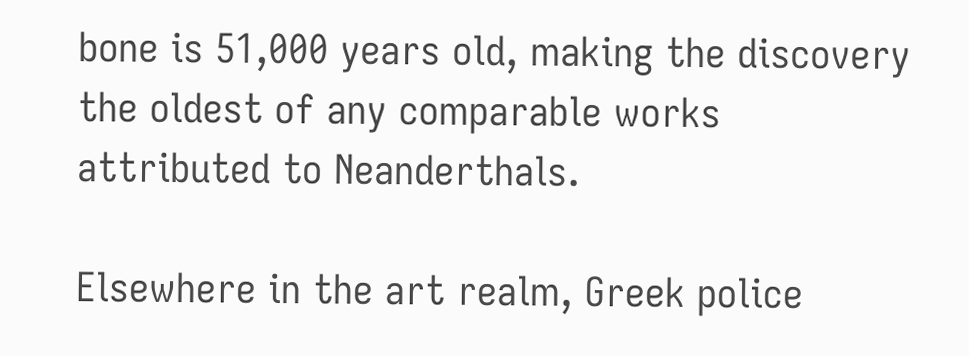bone is 51,000 years old, making the discovery the oldest of any comparable works attributed to Neanderthals.

Elsewhere in the art realm, Greek police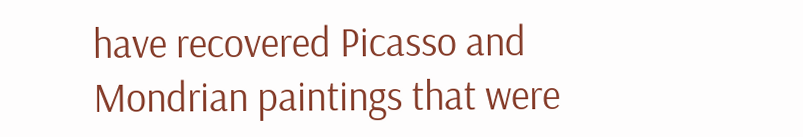have recovered Picasso and Mondrian paintings that were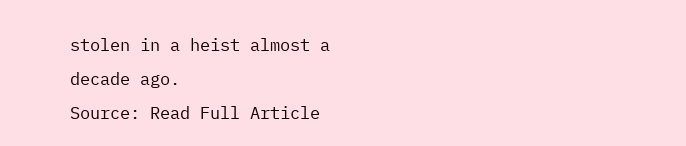stolen in a heist almost a decade ago.
Source: Read Full Article